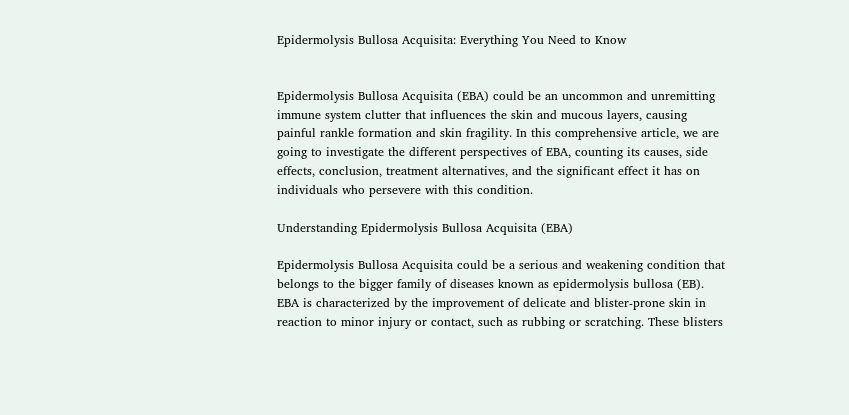Epidermolysis Bullosa Acquisita: Everything You Need to Know


Epidermolysis Bullosa Acquisita (EBA) could be an uncommon and unremitting immune system clutter that influences the skin and mucous layers, causing painful rankle formation and skin fragility. In this comprehensive article, we are going to investigate the different perspectives of EBA, counting its causes, side effects, conclusion, treatment alternatives, and the significant effect it has on individuals who persevere with this condition.

Understanding Epidermolysis Bullosa Acquisita (EBA)

Epidermolysis Bullosa Acquisita could be a serious and weakening condition that belongs to the bigger family of diseases known as epidermolysis bullosa (EB). EBA is characterized by the improvement of delicate and blister-prone skin in reaction to minor injury or contact, such as rubbing or scratching. These blisters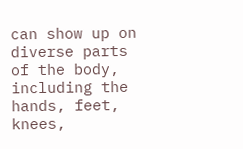can show up on diverse parts of the body, including the hands, feet, knees,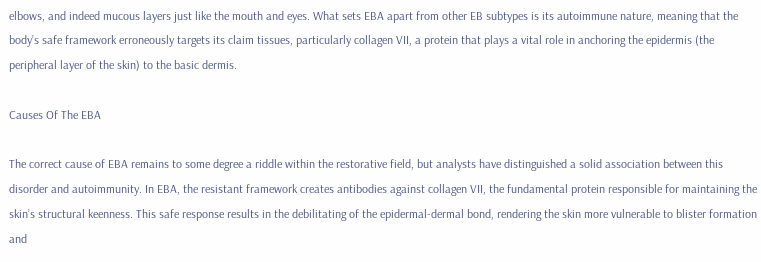elbows, and indeed mucous layers just like the mouth and eyes. What sets EBA apart from other EB subtypes is its autoimmune nature, meaning that the body’s safe framework erroneously targets its claim tissues, particularly collagen VII, a protein that plays a vital role in anchoring the epidermis (the peripheral layer of the skin) to the basic dermis.

Causes Of The EBA

The correct cause of EBA remains to some degree a riddle within the restorative field, but analysts have distinguished a solid association between this disorder and autoimmunity. In EBA, the resistant framework creates antibodies against collagen VII, the fundamental protein responsible for maintaining the skin’s structural keenness. This safe response results in the debilitating of the epidermal-dermal bond, rendering the skin more vulnerable to blister formation and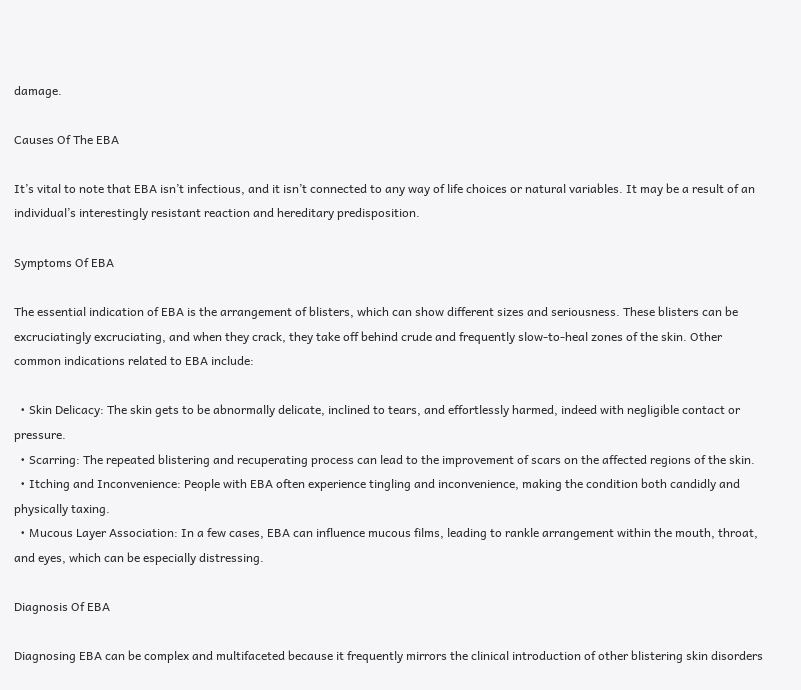damage.

Causes Of The EBA

It’s vital to note that EBA isn’t infectious, and it isn’t connected to any way of life choices or natural variables. It may be a result of an individual’s interestingly resistant reaction and hereditary predisposition.

Symptoms Of EBA

The essential indication of EBA is the arrangement of blisters, which can show different sizes and seriousness. These blisters can be excruciatingly excruciating, and when they crack, they take off behind crude and frequently slow-to-heal zones of the skin. Other common indications related to EBA include:

  • Skin Delicacy: The skin gets to be abnormally delicate, inclined to tears, and effortlessly harmed, indeed with negligible contact or pressure.
  • Scarring: The repeated blistering and recuperating process can lead to the improvement of scars on the affected regions of the skin.
  • Itching and Inconvenience: People with EBA often experience tingling and inconvenience, making the condition both candidly and physically taxing.
  • Mucous Layer Association: In a few cases, EBA can influence mucous films, leading to rankle arrangement within the mouth, throat, and eyes, which can be especially distressing.

Diagnosis Of EBA

Diagnosing EBA can be complex and multifaceted because it frequently mirrors the clinical introduction of other blistering skin disorders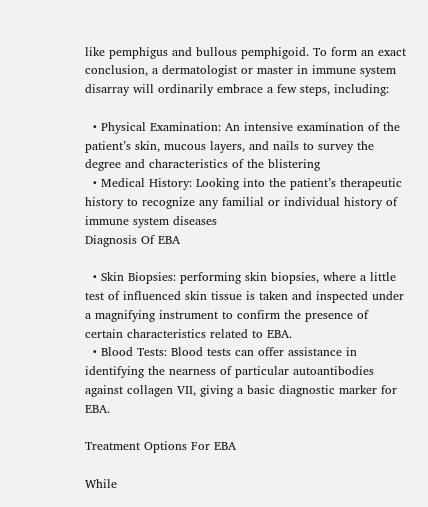like pemphigus and bullous pemphigoid. To form an exact conclusion, a dermatologist or master in immune system disarray will ordinarily embrace a few steps, including:

  • Physical Examination: An intensive examination of the patient’s skin, mucous layers, and nails to survey the degree and characteristics of the blistering
  • Medical History: Looking into the patient’s therapeutic history to recognize any familial or individual history of immune system diseases
Diagnosis Of EBA

  • Skin Biopsies: performing skin biopsies, where a little test of influenced skin tissue is taken and inspected under a magnifying instrument to confirm the presence of certain characteristics related to EBA.
  • Blood Tests: Blood tests can offer assistance in identifying the nearness of particular autoantibodies against collagen VII, giving a basic diagnostic marker for EBA.

Treatment Options For EBA

While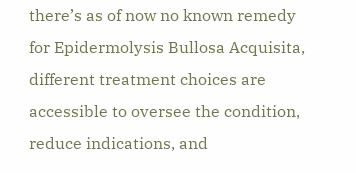there’s as of now no known remedy for Epidermolysis Bullosa Acquisita, different treatment choices are accessible to oversee the condition, reduce indications, and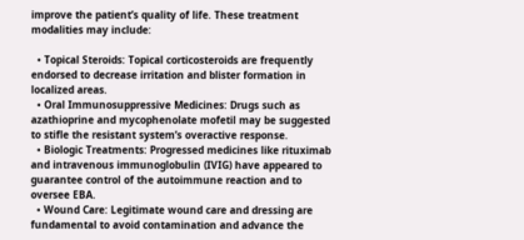improve the patient’s quality of life. These treatment modalities may include:

  • Topical Steroids: Topical corticosteroids are frequently endorsed to decrease irritation and blister formation in localized areas.
  • Oral Immunosuppressive Medicines: Drugs such as azathioprine and mycophenolate mofetil may be suggested to stifle the resistant system’s overactive response.
  • Biologic Treatments: Progressed medicines like rituximab and intravenous immunoglobulin (IVIG) have appeared to guarantee control of the autoimmune reaction and to oversee EBA.
  • Wound Care: Legitimate wound care and dressing are fundamental to avoid contamination and advance the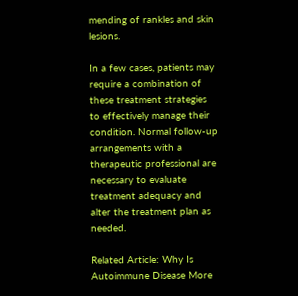mending of rankles and skin lesions.

In a few cases, patients may require a combination of these treatment strategies to effectively manage their condition. Normal follow-up arrangements with a therapeutic professional are necessary to evaluate treatment adequacy and alter the treatment plan as needed.

Related Article: Why Is Autoimmune Disease More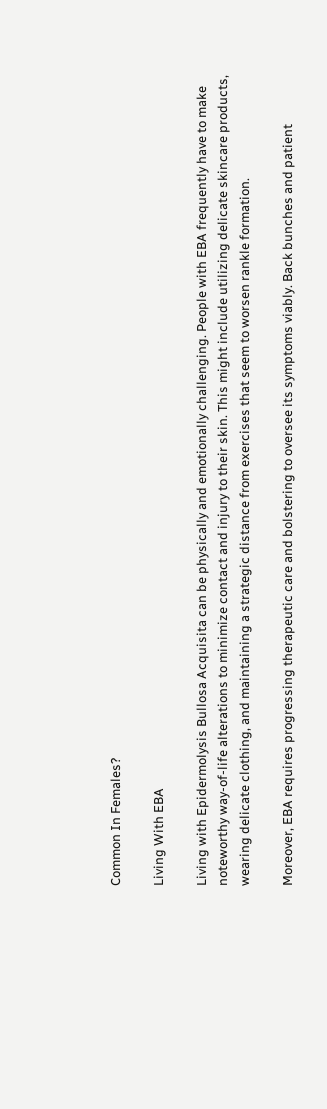Common In Females?

Living With EBA

Living with Epidermolysis Bullosa Acquisita can be physically and emotionally challenging. People with EBA frequently have to make noteworthy way-of-life alterations to minimize contact and injury to their skin. This might include utilizing delicate skincare products, wearing delicate clothing, and maintaining a strategic distance from exercises that seem to worsen rankle formation.

Moreover, EBA requires progressing therapeutic care and bolstering to oversee its symptoms viably. Back bunches and patient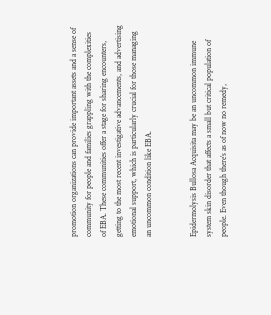promotion organizations can provide important assets and a sense of community for people and families grappling with the complexities of EBA. These communities offer a stage for sharing encounters, getting to the most recent investigative advancements, and advertising emotional support, which is particularly crucial for those managing an uncommon condition like EBA.


Epidermolysis Bullosa Acquisita may be an uncommon immune system skin disorder that affects a small but critical population of people. Even though there’s as of now no remedy,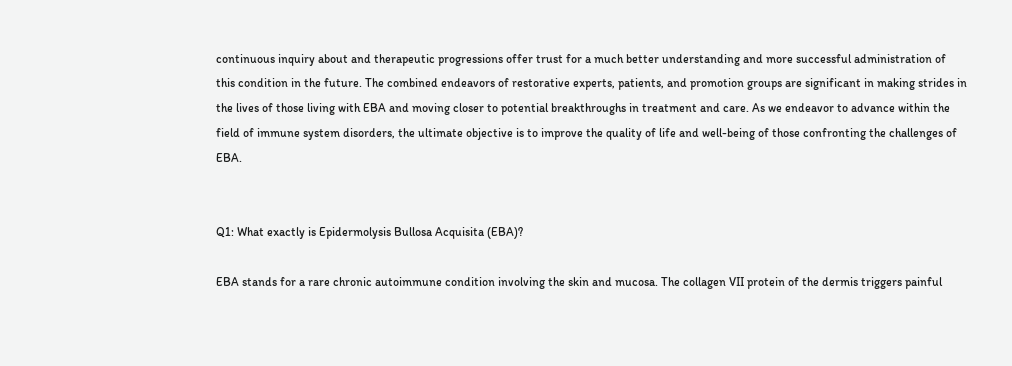continuous inquiry about and therapeutic progressions offer trust for a much better understanding and more successful administration of this condition in the future. The combined endeavors of restorative experts, patients, and promotion groups are significant in making strides in the lives of those living with EBA and moving closer to potential breakthroughs in treatment and care. As we endeavor to advance within the field of immune system disorders, the ultimate objective is to improve the quality of life and well-being of those confronting the challenges of EBA.


Q1: What exactly is Epidermolysis Bullosa Acquisita (EBA)?

EBA stands for a rare chronic autoimmune condition involving the skin and mucosa. The collagen VII protein of the dermis triggers painful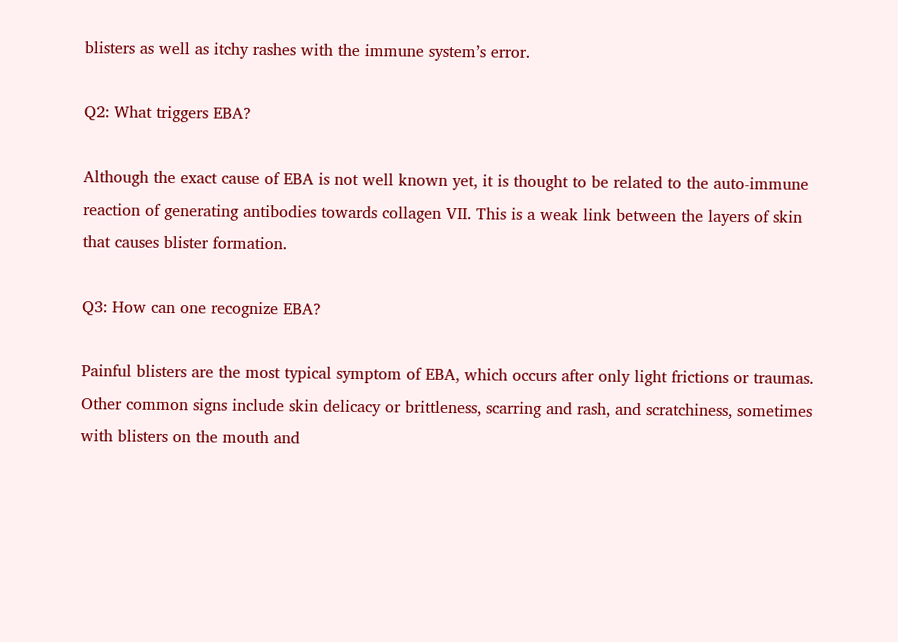blisters as well as itchy rashes with the immune system’s error.

Q2: What triggers EBA?

Although the exact cause of EBA is not well known yet, it is thought to be related to the auto-immune reaction of generating antibodies towards collagen VII. This is a weak link between the layers of skin that causes blister formation.

Q3: How can one recognize EBA?

Painful blisters are the most typical symptom of EBA, which occurs after only light frictions or traumas. Other common signs include skin delicacy or brittleness, scarring and rash, and scratchiness, sometimes with blisters on the mouth and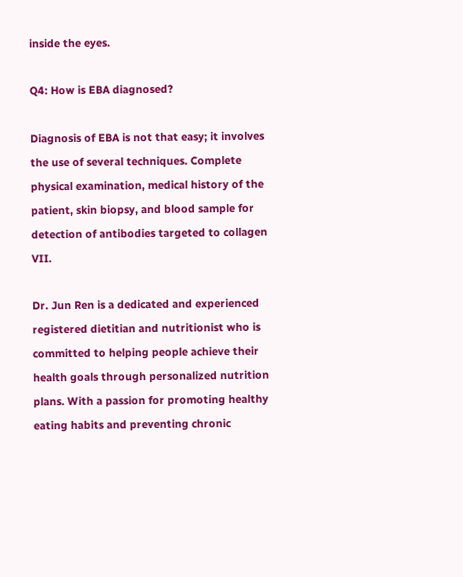inside the eyes.

Q4: How is EBA diagnosed?

Diagnosis of EBA is not that easy; it involves the use of several techniques. Complete physical examination, medical history of the patient, skin biopsy, and blood sample for detection of antibodies targeted to collagen VII.

Dr. Jun Ren is a dedicated and experienced registered dietitian and nutritionist who is committed to helping people achieve their health goals through personalized nutrition plans. With a passion for promoting healthy eating habits and preventing chronic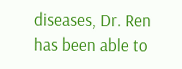diseases, Dr. Ren has been able to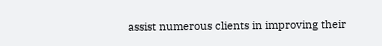assist numerous clients in improving their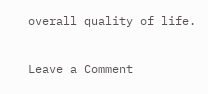overall quality of life.

Leave a Comment